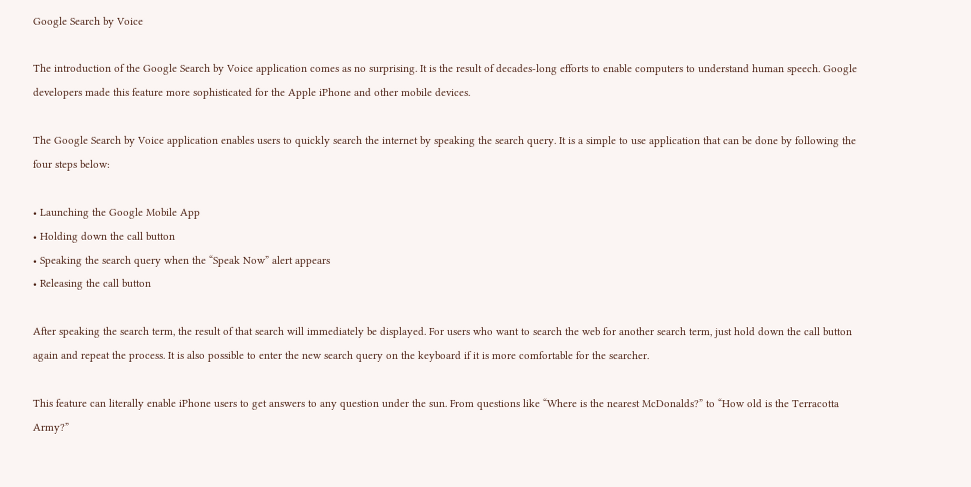Google Search by Voice

The introduction of the Google Search by Voice application comes as no surprising. It is the result of decades-long efforts to enable computers to understand human speech. Google developers made this feature more sophisticated for the Apple iPhone and other mobile devices.

The Google Search by Voice application enables users to quickly search the internet by speaking the search query. It is a simple to use application that can be done by following the four steps below:

• Launching the Google Mobile App
• Holding down the call button
• Speaking the search query when the “Speak Now” alert appears
• Releasing the call button

After speaking the search term, the result of that search will immediately be displayed. For users who want to search the web for another search term, just hold down the call button again and repeat the process. It is also possible to enter the new search query on the keyboard if it is more comfortable for the searcher.

This feature can literally enable iPhone users to get answers to any question under the sun. From questions like “Where is the nearest McDonalds?” to “How old is the Terracotta Army?”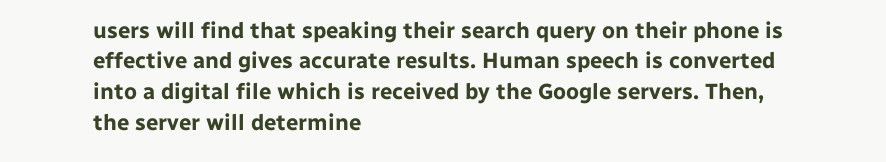users will find that speaking their search query on their phone is effective and gives accurate results. Human speech is converted into a digital file which is received by the Google servers. Then, the server will determine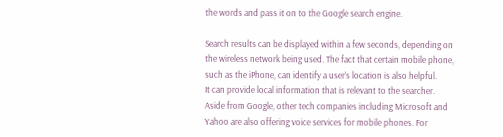the words and pass it on to the Google search engine.

Search results can be displayed within a few seconds, depending on the wireless network being used. The fact that certain mobile phone, such as the iPhone, can identify a user’s location is also helpful.
It can provide local information that is relevant to the searcher.
Aside from Google, other tech companies including Microsoft and Yahoo are also offering voice services for mobile phones. For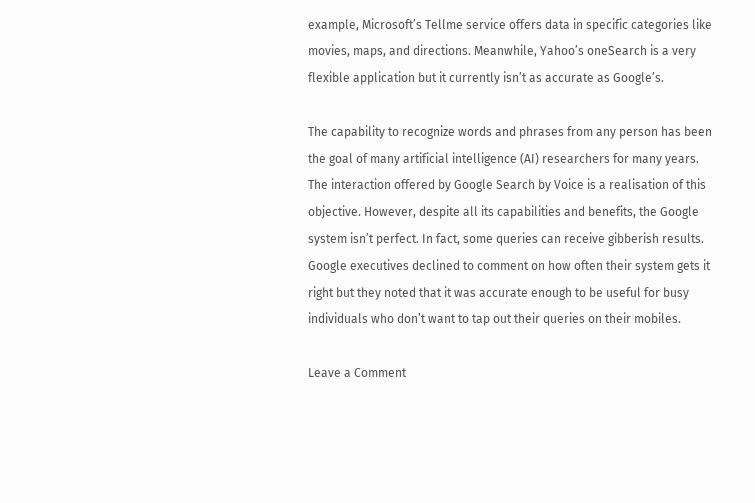example, Microsoft’s Tellme service offers data in specific categories like movies, maps, and directions. Meanwhile, Yahoo’s oneSearch is a very flexible application but it currently isn’t as accurate as Google’s.

The capability to recognize words and phrases from any person has been the goal of many artificial intelligence (AI) researchers for many years. The interaction offered by Google Search by Voice is a realisation of this objective. However, despite all its capabilities and benefits, the Google system isn’t perfect. In fact, some queries can receive gibberish results. Google executives declined to comment on how often their system gets it right but they noted that it was accurate enough to be useful for busy individuals who don’t want to tap out their queries on their mobiles.

Leave a Comment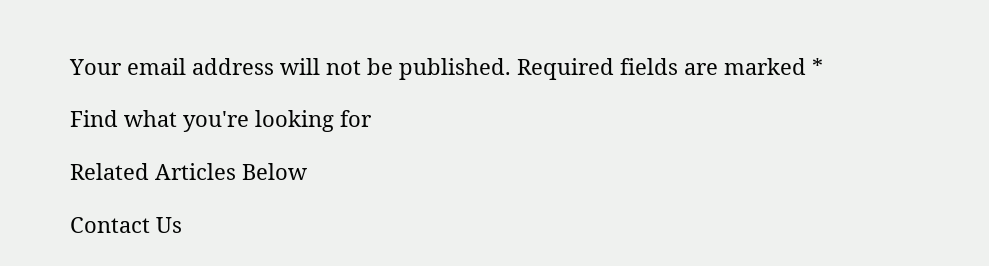Your email address will not be published. Required fields are marked *

Find what you're looking for

Related Articles Below

Contact Us